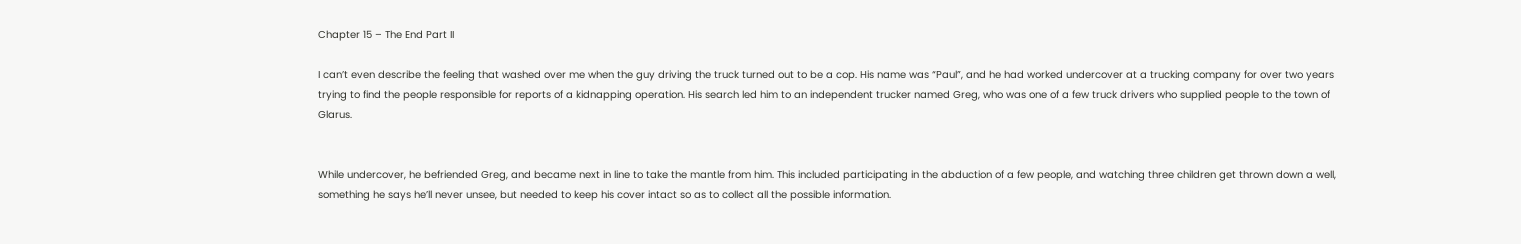Chapter 15 – The End Part II

I can’t even describe the feeling that washed over me when the guy driving the truck turned out to be a cop. His name was “Paul”, and he had worked undercover at a trucking company for over two years trying to find the people responsible for reports of a kidnapping operation. His search led him to an independent trucker named Greg, who was one of a few truck drivers who supplied people to the town of Glarus.


While undercover, he befriended Greg, and became next in line to take the mantle from him. This included participating in the abduction of a few people, and watching three children get thrown down a well, something he says he’ll never unsee, but needed to keep his cover intact so as to collect all the possible information.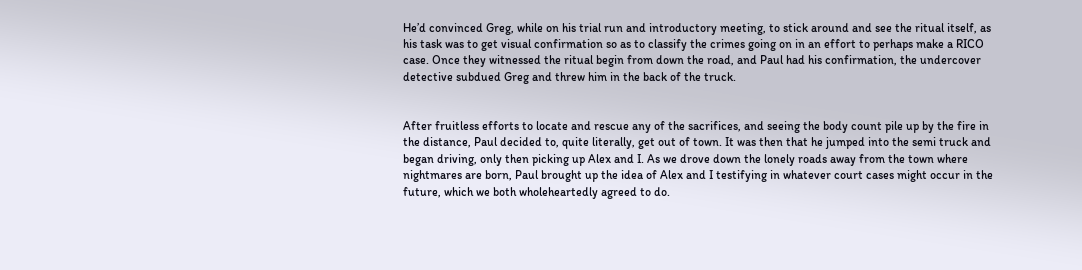He’d convinced Greg, while on his trial run and introductory meeting, to stick around and see the ritual itself, as his task was to get visual confirmation so as to classify the crimes going on in an effort to perhaps make a RICO case. Once they witnessed the ritual begin from down the road, and Paul had his confirmation, the undercover detective subdued Greg and threw him in the back of the truck.


After fruitless efforts to locate and rescue any of the sacrifices, and seeing the body count pile up by the fire in the distance, Paul decided to, quite literally, get out of town. It was then that he jumped into the semi truck and began driving, only then picking up Alex and I. As we drove down the lonely roads away from the town where nightmares are born, Paul brought up the idea of Alex and I testifying in whatever court cases might occur in the future, which we both wholeheartedly agreed to do.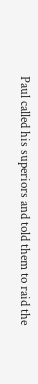Paul called his superiors and told them to raid the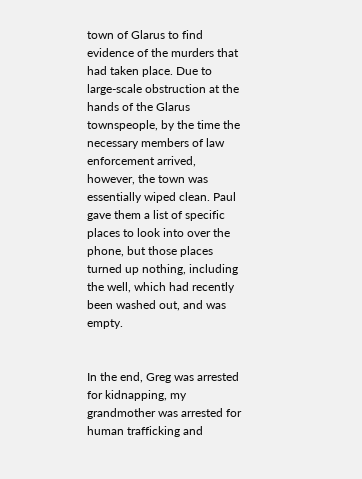town of Glarus to find evidence of the murders that had taken place. Due to large-scale obstruction at the hands of the Glarus townspeople, by the time the necessary members of law enforcement arrived, however, the town was essentially wiped clean. Paul gave them a list of specific places to look into over the phone, but those places turned up nothing, including the well, which had recently been washed out, and was empty.


In the end, Greg was arrested for kidnapping, my grandmother was arrested for human trafficking and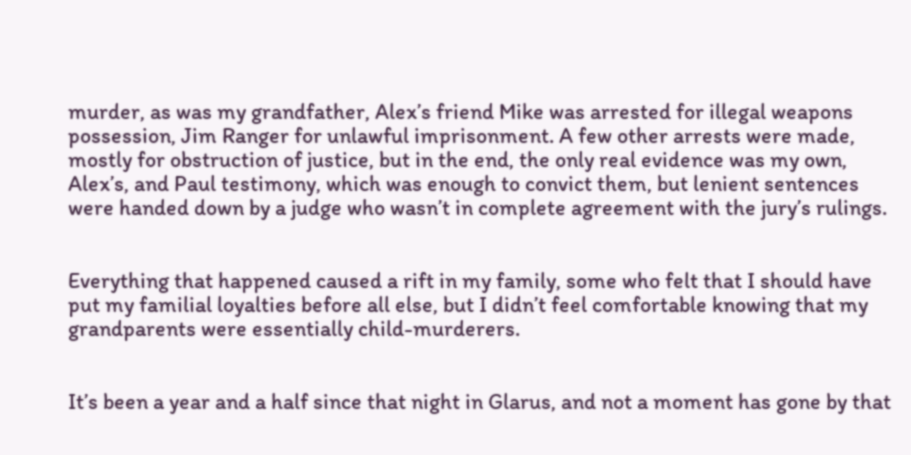murder, as was my grandfather, Alex’s friend Mike was arrested for illegal weapons possession, Jim Ranger for unlawful imprisonment. A few other arrests were made, mostly for obstruction of justice, but in the end, the only real evidence was my own, Alex’s, and Paul testimony, which was enough to convict them, but lenient sentences were handed down by a judge who wasn’t in complete agreement with the jury’s rulings.


Everything that happened caused a rift in my family, some who felt that I should have put my familial loyalties before all else, but I didn’t feel comfortable knowing that my grandparents were essentially child-murderers.


It’s been a year and a half since that night in Glarus, and not a moment has gone by that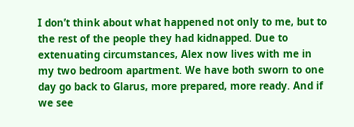I don’t think about what happened not only to me, but to the rest of the people they had kidnapped. Due to extenuating circumstances, Alex now lives with me in my two bedroom apartment. We have both sworn to one day go back to Glarus, more prepared, more ready. And if we see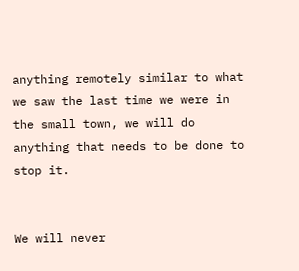anything remotely similar to what we saw the last time we were in the small town, we will do anything that needs to be done to stop it.


We will never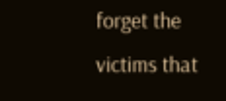forget the victims that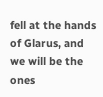fell at the hands of Glarus, and we will be the ones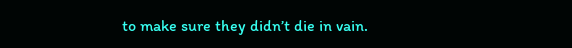to make sure they didn’t die in vain.